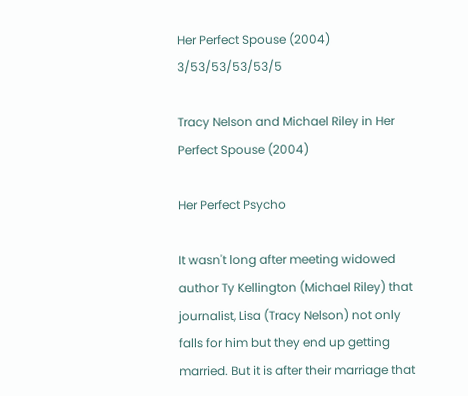Her Perfect Spouse (2004)   3/53/53/53/53/5

Tracy Nelson and Michael Riley in Her Perfect Spouse (2004)

Her Perfect Psycho

It wasn't long after meeting widowed author Ty Kellington (Michael Riley) that journalist, Lisa (Tracy Nelson) not only falls for him but they end up getting married. But it is after their marriage that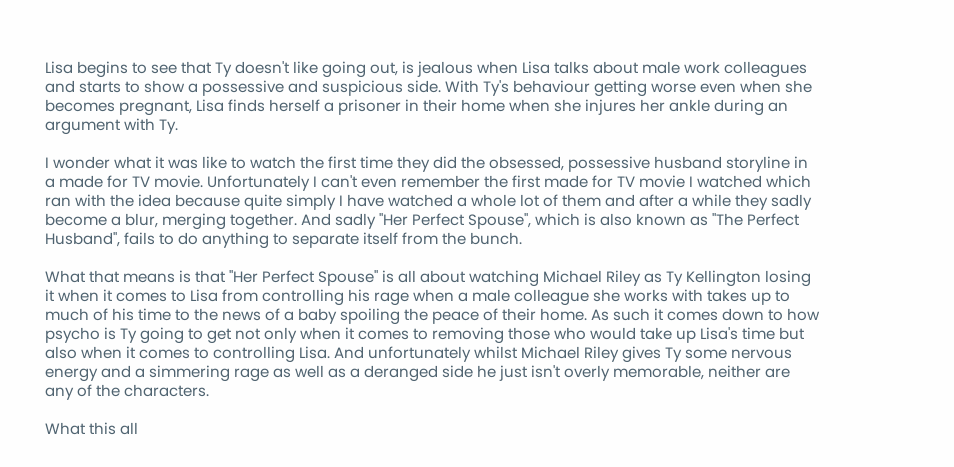Lisa begins to see that Ty doesn't like going out, is jealous when Lisa talks about male work colleagues and starts to show a possessive and suspicious side. With Ty's behaviour getting worse even when she becomes pregnant, Lisa finds herself a prisoner in their home when she injures her ankle during an argument with Ty.

I wonder what it was like to watch the first time they did the obsessed, possessive husband storyline in a made for TV movie. Unfortunately I can't even remember the first made for TV movie I watched which ran with the idea because quite simply I have watched a whole lot of them and after a while they sadly become a blur, merging together. And sadly "Her Perfect Spouse", which is also known as "The Perfect Husband", fails to do anything to separate itself from the bunch.

What that means is that "Her Perfect Spouse" is all about watching Michael Riley as Ty Kellington losing it when it comes to Lisa from controlling his rage when a male colleague she works with takes up to much of his time to the news of a baby spoiling the peace of their home. As such it comes down to how psycho is Ty going to get not only when it comes to removing those who would take up Lisa's time but also when it comes to controlling Lisa. And unfortunately whilst Michael Riley gives Ty some nervous energy and a simmering rage as well as a deranged side he just isn't overly memorable, neither are any of the characters.

What this all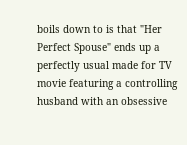boils down to is that "Her Perfect Spouse" ends up a perfectly usual made for TV movie featuring a controlling husband with an obsessive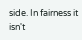side. In fairness it isn't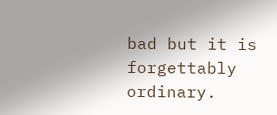bad but it is forgettably ordinary.